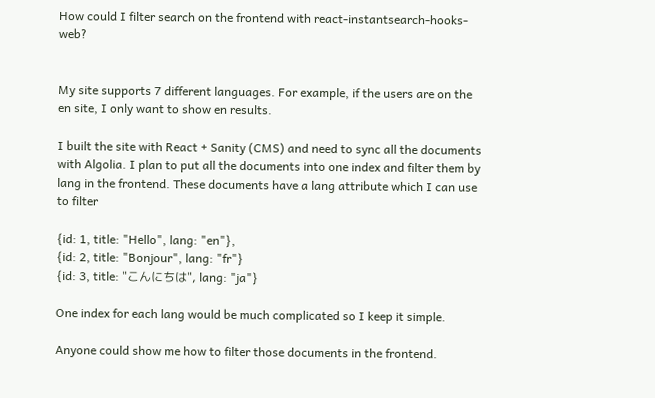How could I filter search on the frontend with react-instantsearch-hooks-web?


My site supports 7 different languages. For example, if the users are on the en site, I only want to show en results.

I built the site with React + Sanity (CMS) and need to sync all the documents with Algolia. I plan to put all the documents into one index and filter them by lang in the frontend. These documents have a lang attribute which I can use to filter

{id: 1, title: "Hello", lang: "en"},
{id: 2, title: "Bonjour", lang: "fr"}
{id: 3, title: "こんにちは", lang: "ja"}

One index for each lang would be much complicated so I keep it simple.

Anyone could show me how to filter those documents in the frontend.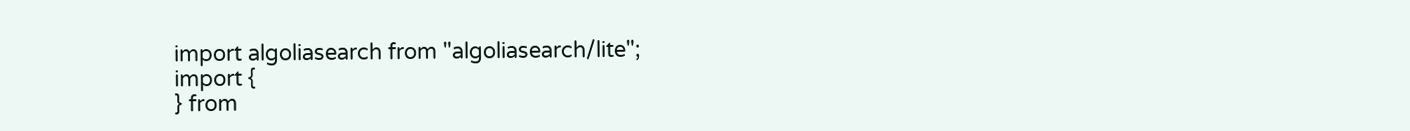import algoliasearch from "algoliasearch/lite";
import {
} from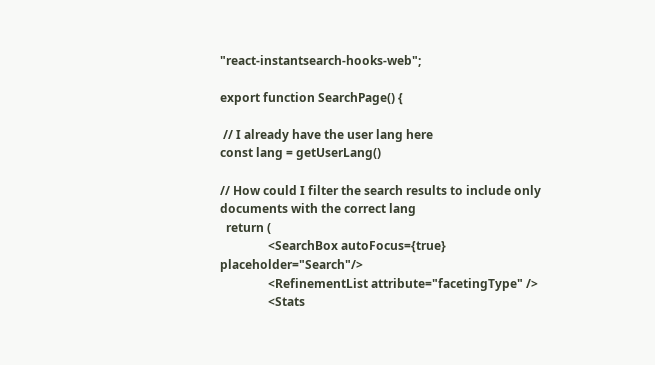"react-instantsearch-hooks-web";

export function SearchPage() {

 // I already have the user lang here
const lang = getUserLang()

// How could I filter the search results to include only documents with the correct lang
  return (
                <SearchBox autoFocus={true} placeholder="Search"/>
                <RefinementList attribute="facetingType" />
                <Stats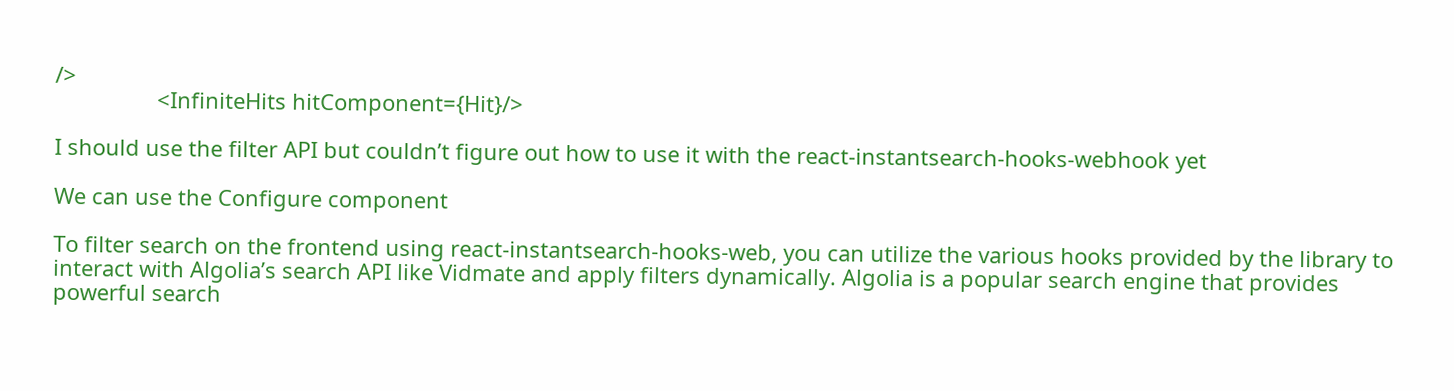/>
                 <InfiniteHits hitComponent={Hit}/>

I should use the filter API but couldn’t figure out how to use it with the react-instantsearch-hooks-webhook yet

We can use the Configure component

To filter search on the frontend using react-instantsearch-hooks-web, you can utilize the various hooks provided by the library to interact with Algolia’s search API like Vidmate and apply filters dynamically. Algolia is a popular search engine that provides powerful search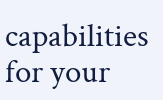capabilities for your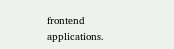frontend applications.